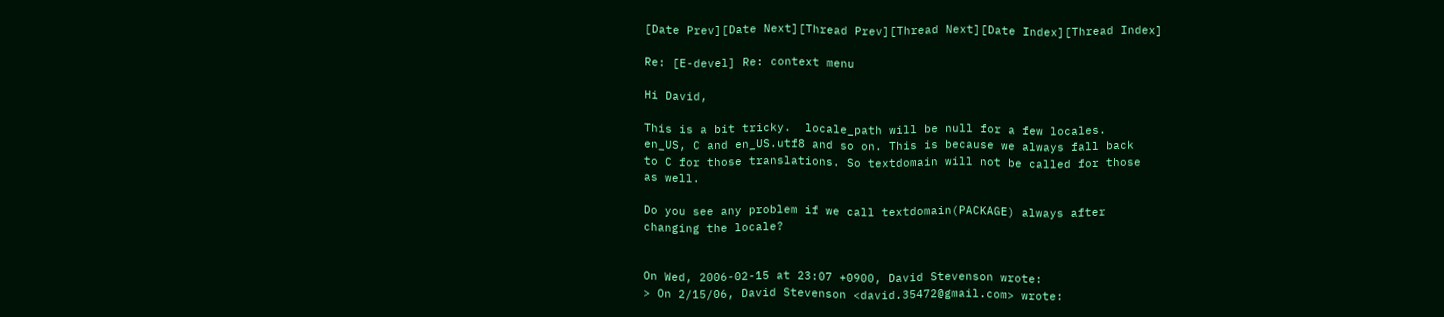[Date Prev][Date Next][Thread Prev][Thread Next][Date Index][Thread Index]

Re: [E-devel] Re: context menu

Hi David,

This is a bit tricky.  locale_path will be null for a few locales.
en_US, C and en_US.utf8 and so on. This is because we always fall back
to C for those translations. So textdomain will not be called for those
as well.

Do you see any problem if we call textdomain(PACKAGE) always after
changing the locale?


On Wed, 2006-02-15 at 23:07 +0900, David Stevenson wrote:
> On 2/15/06, David Stevenson <david.35472@gmail.com> wrote: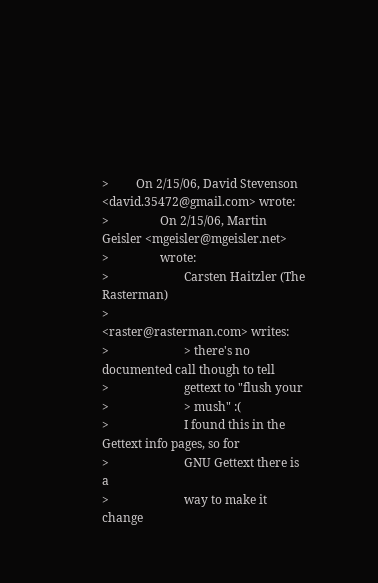>         On 2/15/06, David Stevenson <david.35472@gmail.com> wrote:
>                 On 2/15/06, Martin Geisler <mgeisler@mgeisler.net>
>                 wrote:
>                         Carsten Haitzler (The Rasterman)
>                         <raster@rasterman.com> writes:
>                         > there's no documented call though to tell
>                         gettext to "flush your
>                         > mush" :(
>                         I found this in the Gettext info pages, so for
>                         GNU Gettext there is a
>                         way to make it change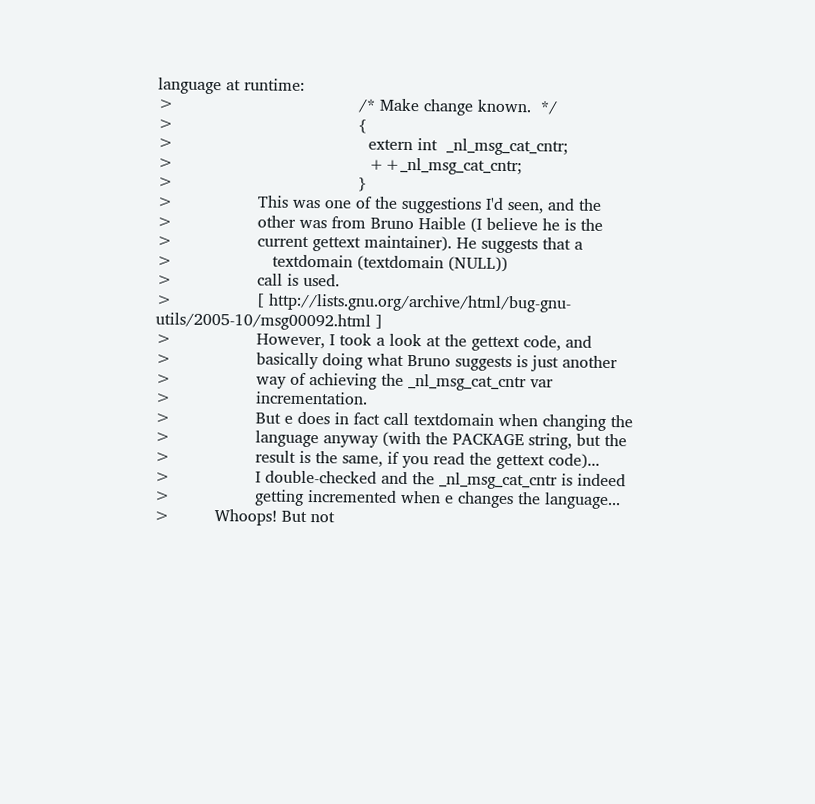language at runtime:
>                                     /* Make change known.  */
>                                     {
>                                       extern int  _nl_msg_cat_cntr;
>                                       ++_nl_msg_cat_cntr;
>                                     }
>                 This was one of the suggestions I'd seen, and the
>                 other was from Bruno Haible (I believe he is the
>                 current gettext maintainer). He suggests that a
>                    textdomain (textdomain (NULL))
>                 call is used.
>                 [ http://lists.gnu.org/archive/html/bug-gnu-utils/2005-10/msg00092.html ]
>                 However, I took a look at the gettext code, and
>                 basically doing what Bruno suggests is just another
>                 way of achieving the _nl_msg_cat_cntr var
>                 incrementation.
>                 But e does in fact call textdomain when changing the
>                 language anyway (with the PACKAGE string, but the
>                 result is the same, if you read the gettext code)...
>                 I double-checked and the _nl_msg_cat_cntr is indeed
>                 getting incremented when e changes the language...
>         Whoops! But not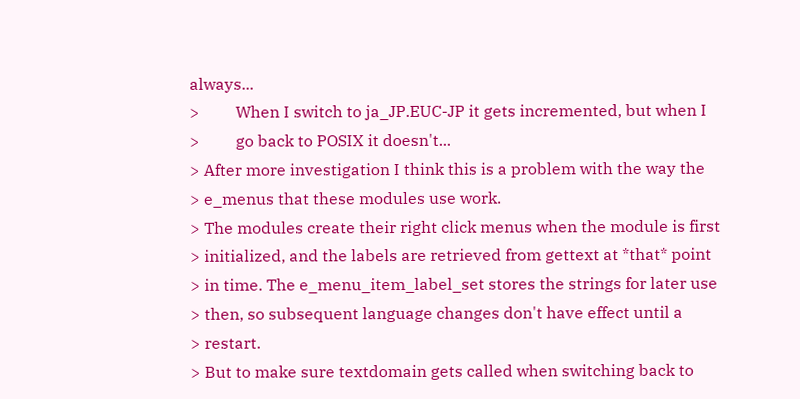always...
>         When I switch to ja_JP.EUC-JP it gets incremented, but when I
>         go back to POSIX it doesn't...
> After more investigation I think this is a problem with the way the
> e_menus that these modules use work.
> The modules create their right click menus when the module is first
> initialized, and the labels are retrieved from gettext at *that* point
> in time. The e_menu_item_label_set stores the strings for later use
> then, so subsequent language changes don't have effect until a
> restart.
> But to make sure textdomain gets called when switching back to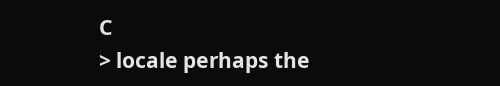C
> locale perhaps the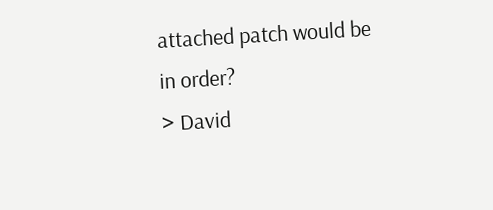attached patch would be in order?
> David